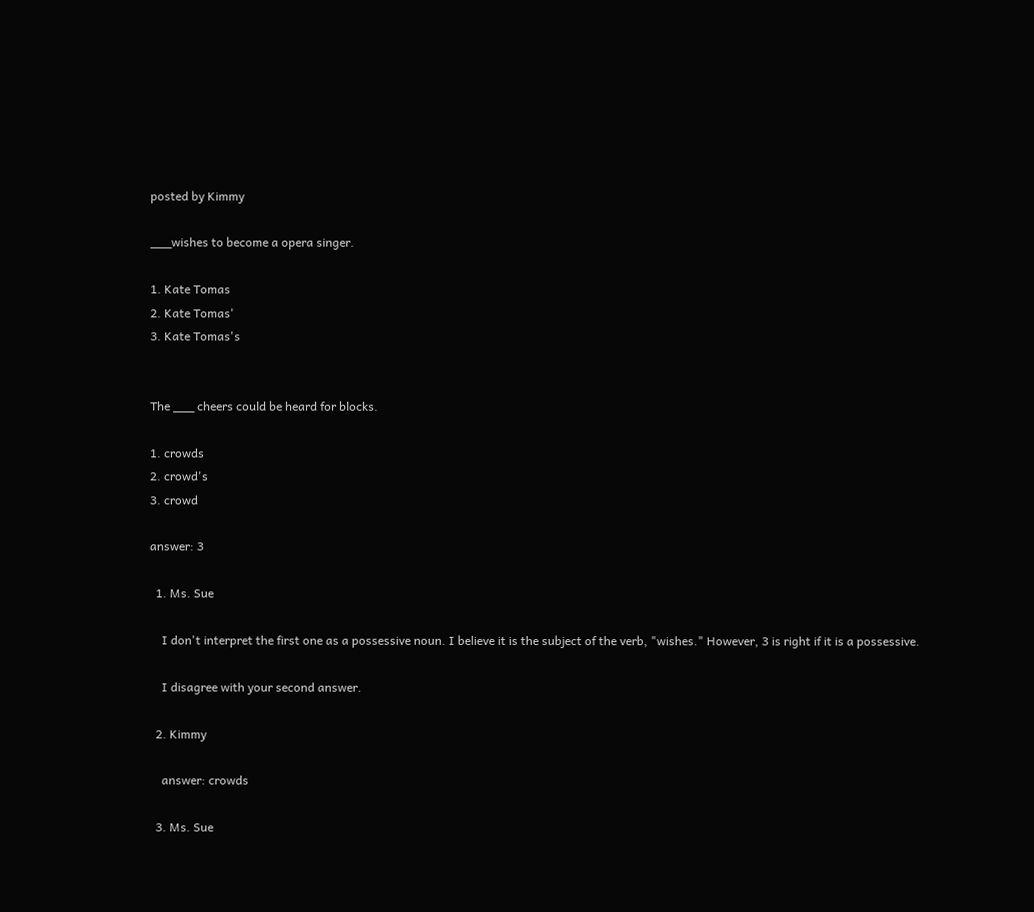posted by Kimmy

___wishes to become a opera singer.

1. Kate Tomas
2. Kate Tomas'
3. Kate Tomas's


The ___ cheers could be heard for blocks.

1. crowds
2. crowd's
3. crowd

answer: 3

  1. Ms. Sue

    I don't interpret the first one as a possessive noun. I believe it is the subject of the verb, "wishes." However, 3 is right if it is a possessive.

    I disagree with your second answer.

  2. Kimmy

    answer: crowds

  3. Ms. Sue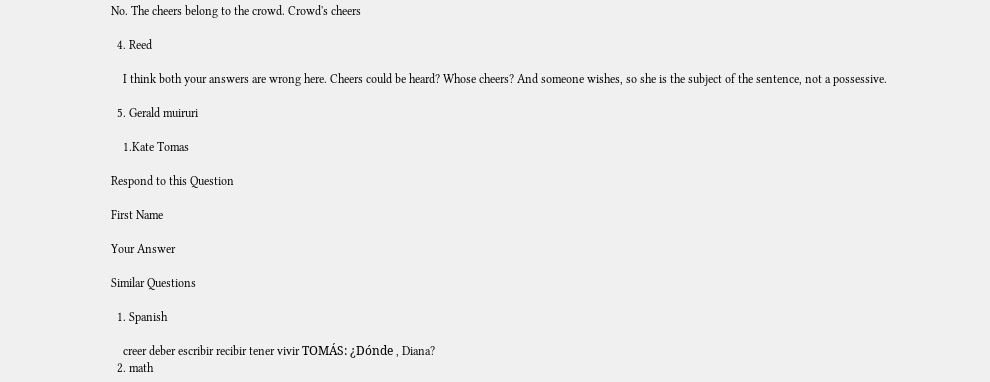No. The cheers belong to the crowd. Crowd's cheers

  4. Reed

    I think both your answers are wrong here. Cheers could be heard? Whose cheers? And someone wishes, so she is the subject of the sentence, not a possessive.

  5. Gerald muiruri

    1.Kate Tomas

Respond to this Question

First Name

Your Answer

Similar Questions

  1. Spanish

    creer deber escribir recibir tener vivir TOMÁS: ¿Dónde , Diana?
  2. math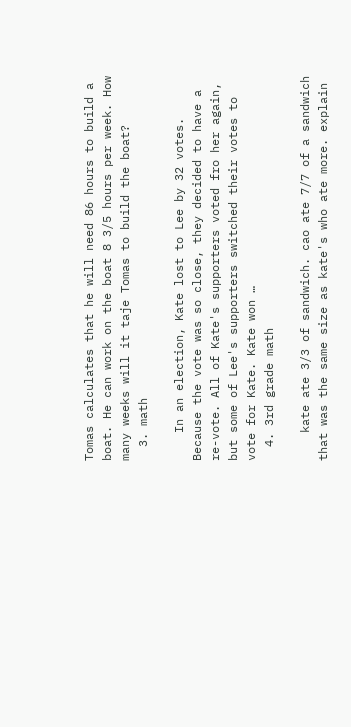Tomas calculates that he will need 86 hours to build a boat. He can work on the boat 8 3/5 hours per week. How many weeks will it taje Tomas to build the boat?
  3. math

    In an election, Kate lost to Lee by 32 votes. Because the vote was so close, they decided to have a re-vote. All of Kate's supporters voted fro her again, but some of Lee's supporters switched their votes to vote for Kate. Kate won …
  4. 3rd grade math

    kate ate 3/3 of sandwich. cao ate 7/7 of a sandwich that was the same size as kate's who ate more. explain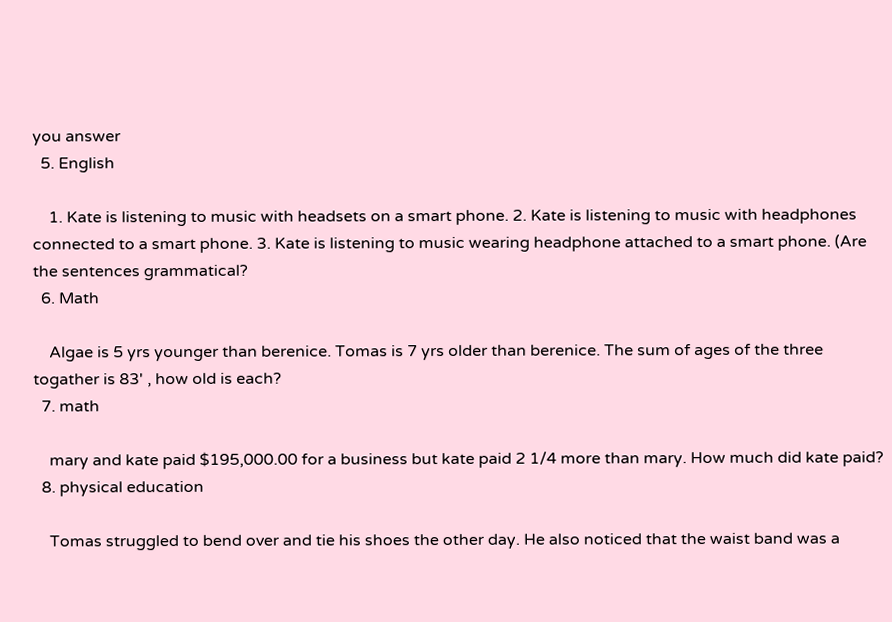you answer
  5. English

    1. Kate is listening to music with headsets on a smart phone. 2. Kate is listening to music with headphones connected to a smart phone. 3. Kate is listening to music wearing headphone attached to a smart phone. (Are the sentences grammatical?
  6. Math

    Algae is 5 yrs younger than berenice. Tomas is 7 yrs older than berenice. The sum of ages of the three togather is 83' , how old is each?
  7. math

    mary and kate paid $195,000.00 for a business but kate paid 2 1/4 more than mary. How much did kate paid?
  8. physical education

    Tomas struggled to bend over and tie his shoes the other day. He also noticed that the waist band was a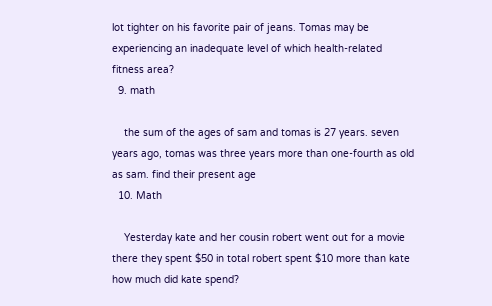lot tighter on his favorite pair of jeans. Tomas may be experiencing an inadequate level of which health-related fitness area?
  9. math

    the sum of the ages of sam and tomas is 27 years. seven years ago, tomas was three years more than one-fourth as old as sam. find their present age
  10. Math

    Yesterday kate and her cousin robert went out for a movie there they spent $50 in total robert spent $10 more than kate how much did kate spend?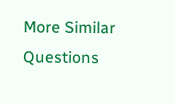More Similar Questions